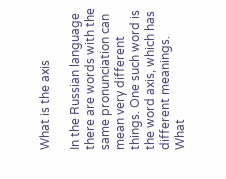What is the axis

In the Russian language there are words with the same pronunciation can mean very different things. One such word is the word axis, which has different meanings. What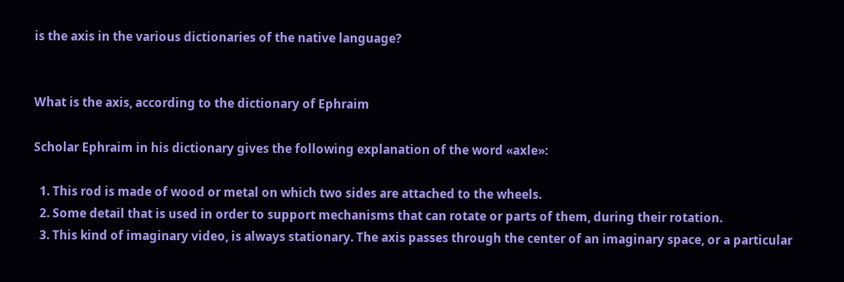is the axis in the various dictionaries of the native language?


What is the axis, according to the dictionary of Ephraim

Scholar Ephraim in his dictionary gives the following explanation of the word «axle»:

  1. This rod is made of wood or metal on which two sides are attached to the wheels.
  2. Some detail that is used in order to support mechanisms that can rotate or parts of them, during their rotation.
  3. This kind of imaginary video, is always stationary. The axis passes through the center of an imaginary space, or a particular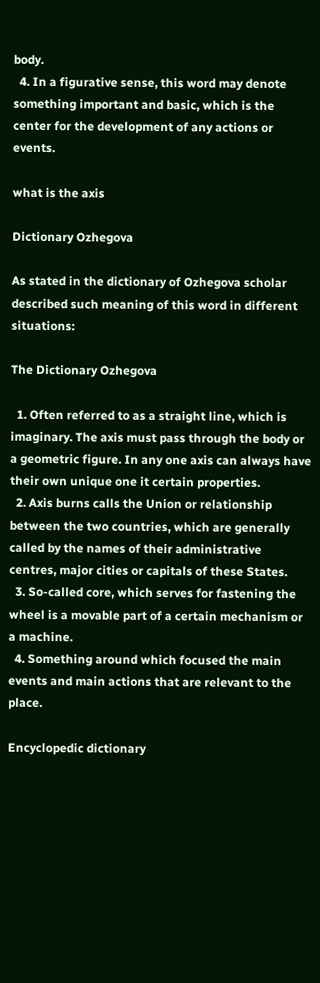body.
  4. In a figurative sense, this word may denote something important and basic, which is the center for the development of any actions or events.

what is the axis

Dictionary Ozhegova

As stated in the dictionary of Ozhegova scholar described such meaning of this word in different situations:

The Dictionary Ozhegova

  1. Often referred to as a straight line, which is imaginary. The axis must pass through the body or a geometric figure. In any one axis can always have their own unique one it certain properties.
  2. Axis burns calls the Union or relationship between the two countries, which are generally called by the names of their administrative centres, major cities or capitals of these States.
  3. So-called core, which serves for fastening the wheel is a movable part of a certain mechanism or a machine.
  4. Something around which focused the main events and main actions that are relevant to the place.

Encyclopedic dictionary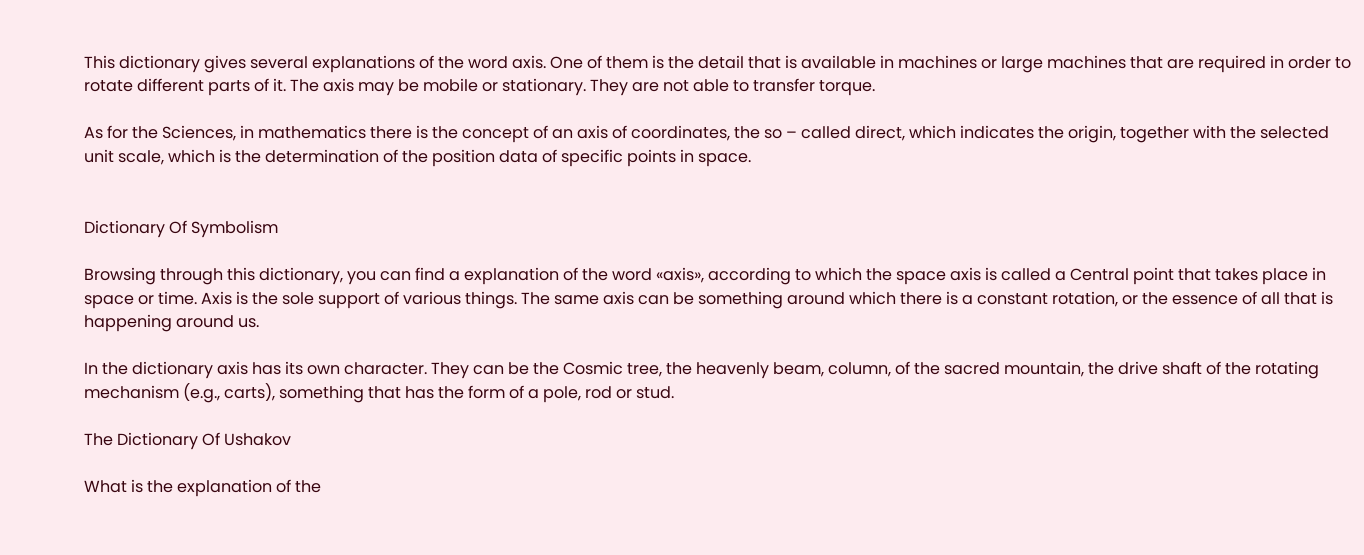This dictionary gives several explanations of the word axis. One of them is the detail that is available in machines or large machines that are required in order to rotate different parts of it. The axis may be mobile or stationary. They are not able to transfer torque.

As for the Sciences, in mathematics there is the concept of an axis of coordinates, the so – called direct, which indicates the origin, together with the selected unit scale, which is the determination of the position data of specific points in space.


Dictionary Of Symbolism

Browsing through this dictionary, you can find a explanation of the word «axis», according to which the space axis is called a Central point that takes place in space or time. Axis is the sole support of various things. The same axis can be something around which there is a constant rotation, or the essence of all that is happening around us.

In the dictionary axis has its own character. They can be the Cosmic tree, the heavenly beam, column, of the sacred mountain, the drive shaft of the rotating mechanism (e.g., carts), something that has the form of a pole, rod or stud.

The Dictionary Of Ushakov

What is the explanation of the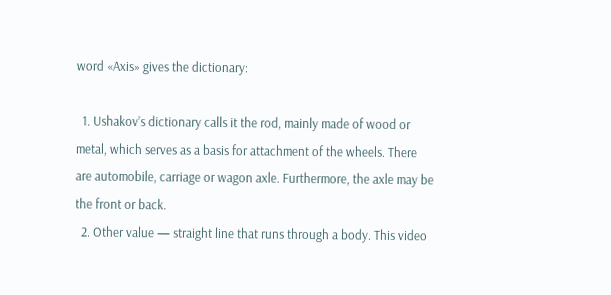word «Axis» gives the dictionary:

  1. Ushakov’s dictionary calls it the rod, mainly made of wood or metal, which serves as a basis for attachment of the wheels. There are automobile, carriage or wagon axle. Furthermore, the axle may be the front or back.
  2. Other value — straight line that runs through a body. This video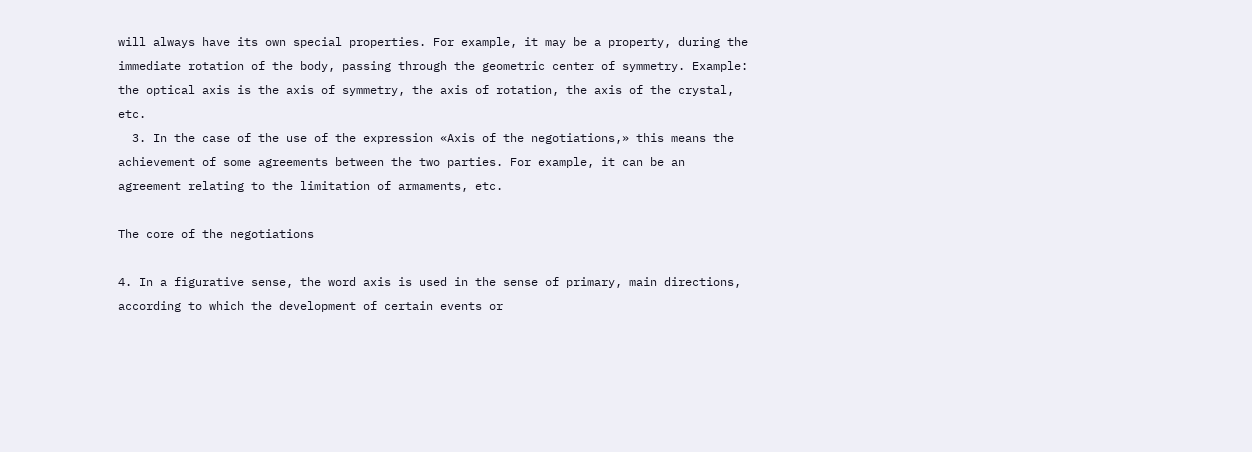will always have its own special properties. For example, it may be a property, during the immediate rotation of the body, passing through the geometric center of symmetry. Example: the optical axis is the axis of symmetry, the axis of rotation, the axis of the crystal, etc.
  3. In the case of the use of the expression «Axis of the negotiations,» this means the achievement of some agreements between the two parties. For example, it can be an agreement relating to the limitation of armaments, etc.

The core of the negotiations

4. In a figurative sense, the word axis is used in the sense of primary, main directions, according to which the development of certain events or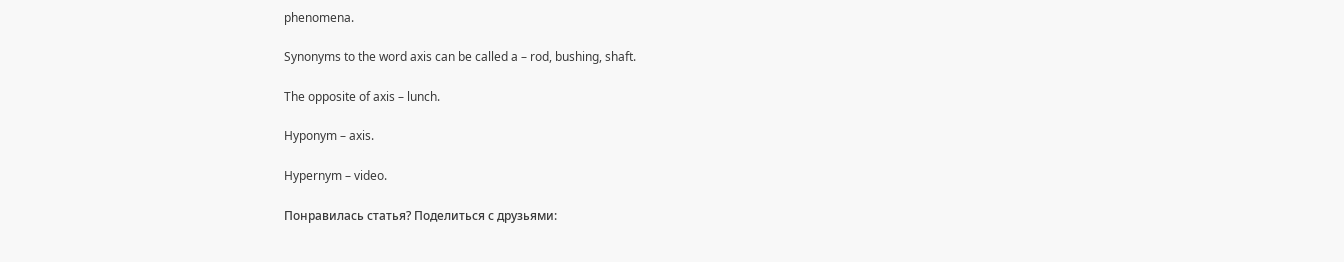phenomena.

Synonyms to the word axis can be called a – rod, bushing, shaft.

The opposite of axis – lunch.

Hyponym – axis.

Hypernym – video.

Понравилась статья? Поделиться с друзьями: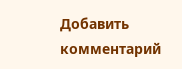Добавить комментарий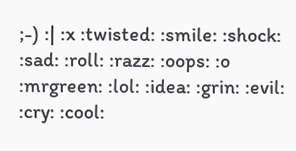;-) :| :x :twisted: :smile: :shock: :sad: :roll: :razz: :oops: :o :mrgreen: :lol: :idea: :grin: :evil: :cry: :cool: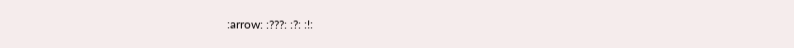:arrow: :???: :?: :!: